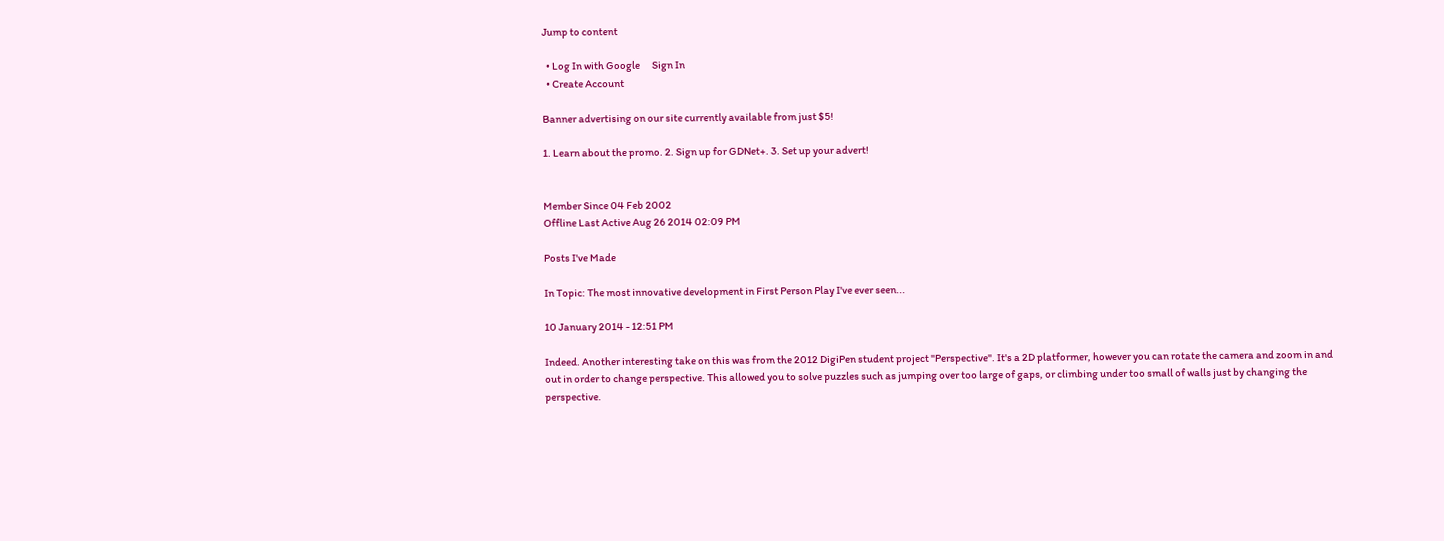Jump to content

  • Log In with Google      Sign In
  • Create Account

Banner advertising on our site currently available from just $5!

1. Learn about the promo. 2. Sign up for GDNet+. 3. Set up your advert!


Member Since 04 Feb 2002
Offline Last Active Aug 26 2014 02:09 PM

Posts I've Made

In Topic: The most innovative development in First Person Play I've ever seen...

10 January 2014 - 12:51 PM

Indeed. Another interesting take on this was from the 2012 DigiPen student project "Perspective". It's a 2D platformer, however you can rotate the camera and zoom in and out in order to change perspective. This allowed you to solve puzzles such as jumping over too large of gaps, or climbing under too small of walls just by changing the perspective.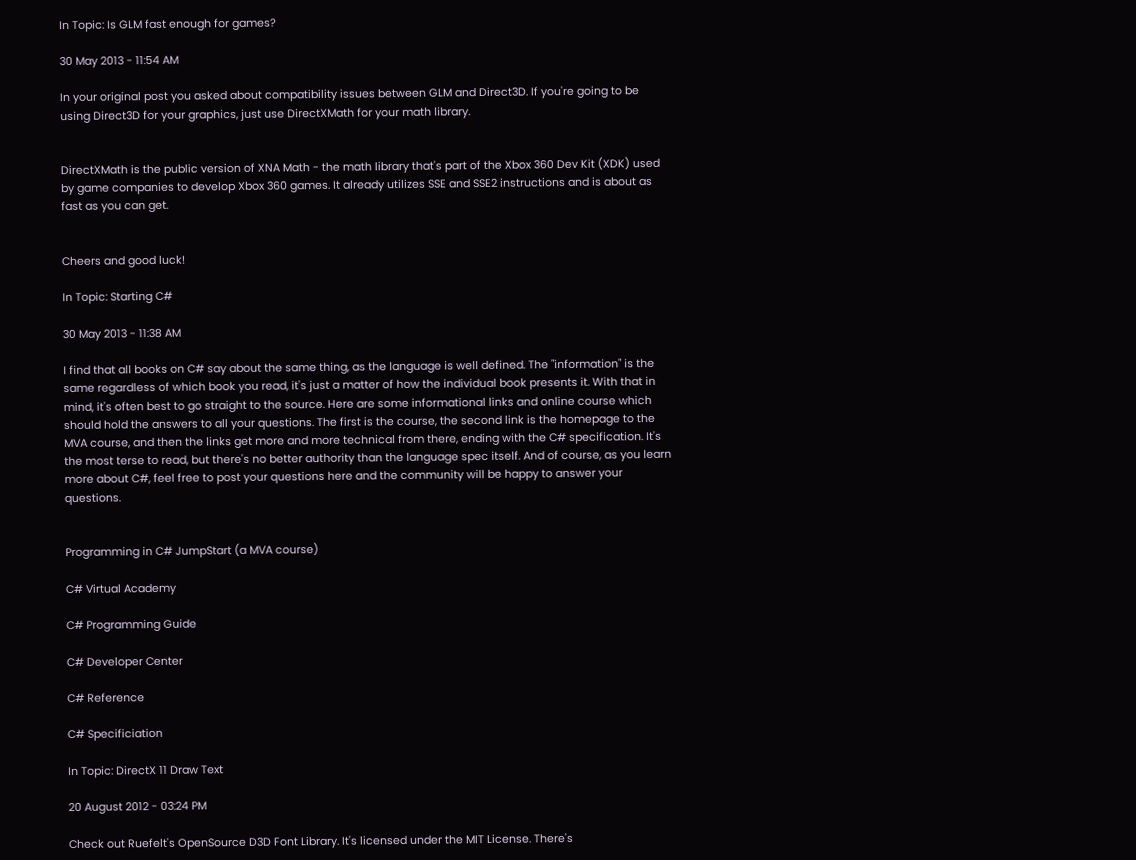In Topic: Is GLM fast enough for games?

30 May 2013 - 11:54 AM

In your original post you asked about compatibility issues between GLM and Direct3D. If you're going to be using Direct3D for your graphics, just use DirectXMath for your math library.


DirectXMath is the public version of XNA Math - the math library that's part of the Xbox 360 Dev Kit (XDK) used by game companies to develop Xbox 360 games. It already utilizes SSE and SSE2 instructions and is about as fast as you can get.


Cheers and good luck!

In Topic: Starting C#

30 May 2013 - 11:38 AM

I find that all books on C# say about the same thing, as the language is well defined. The "information" is the same regardless of which book you read, it's just a matter of how the individual book presents it. With that in mind, it's often best to go straight to the source. Here are some informational links and online course which should hold the answers to all your questions. The first is the course, the second link is the homepage to the MVA course, and then the links get more and more technical from there, ending with the C# specification. It's the most terse to read, but there's no better authority than the language spec itself. And of course, as you learn more about C#, feel free to post your questions here and the community will be happy to answer your questions.


Programming in C# JumpStart (a MVA course)

C# Virtual Academy

C# Programming Guide

C# Developer Center

C# Reference

C# Specificiation

In Topic: DirectX 11 Draw Text

20 August 2012 - 03:24 PM

Check out Ruefelt's OpenSource D3D Font Library. It's licensed under the MIT License. There's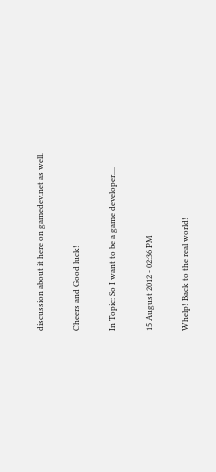discussion about it here on gamedev.net as well.

Cheers and Good luck!

In Topic: So I want to be a game developer....

15 August 2012 - 02:36 PM

Whelp! Back to the real world!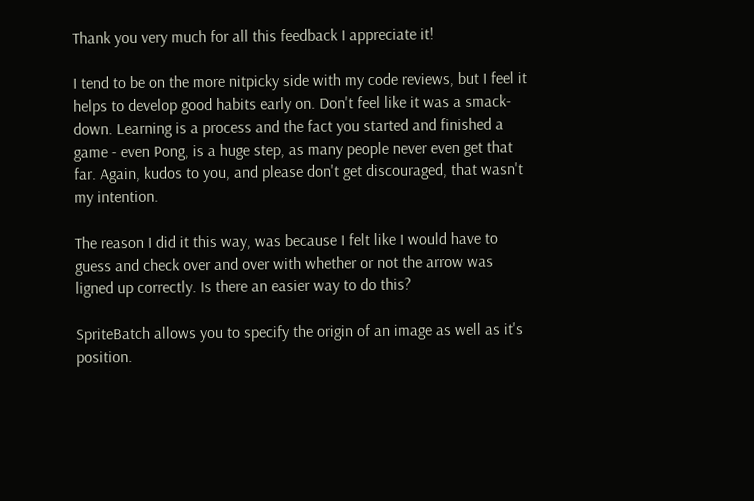Thank you very much for all this feedback I appreciate it!

I tend to be on the more nitpicky side with my code reviews, but I feel it helps to develop good habits early on. Don't feel like it was a smack-down. Learning is a process and the fact you started and finished a game - even Pong, is a huge step, as many people never even get that far. Again, kudos to you, and please don't get discouraged, that wasn't my intention.

The reason I did it this way, was because I felt like I would have to guess and check over and over with whether or not the arrow was ligned up correctly. Is there an easier way to do this?

SpriteBatch allows you to specify the origin of an image as well as it's position.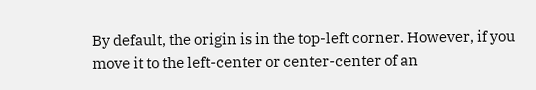By default, the origin is in the top-left corner. However, if you move it to the left-center or center-center of an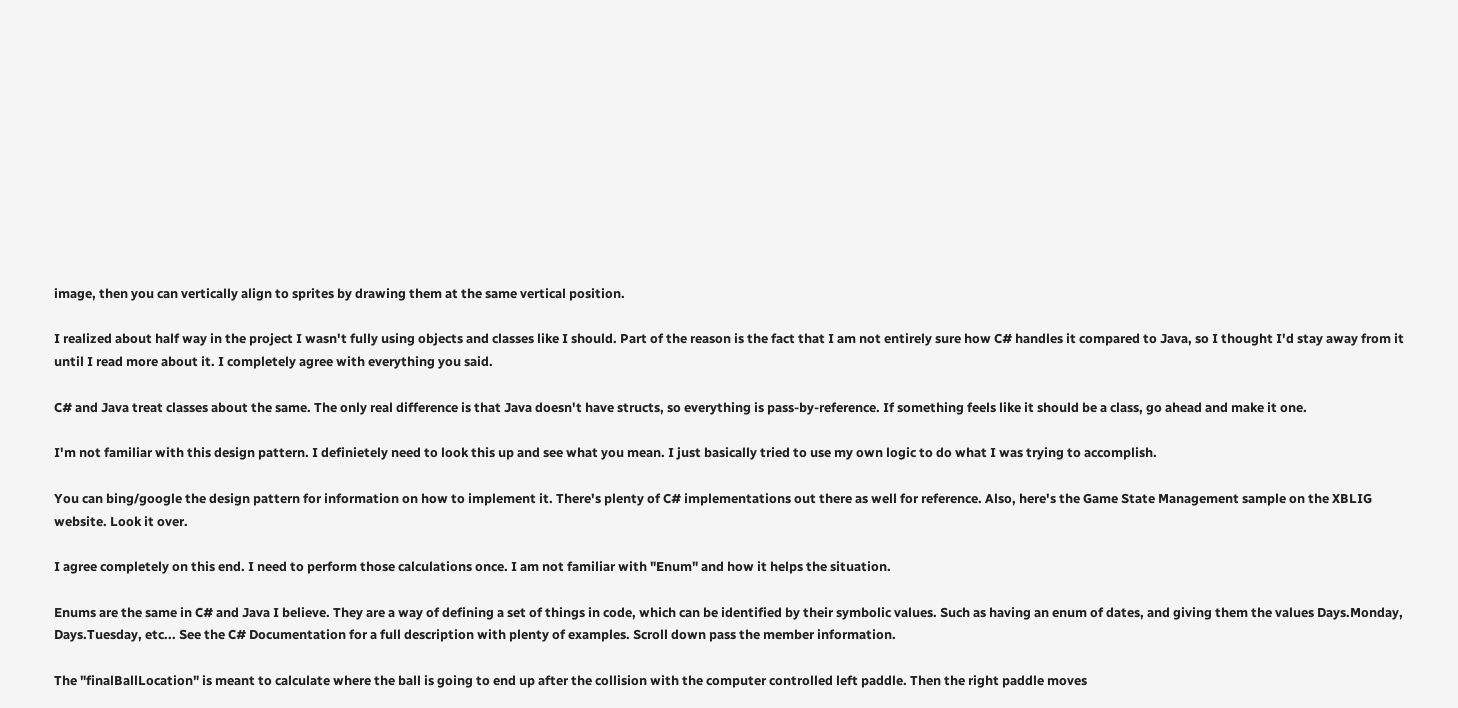image, then you can vertically align to sprites by drawing them at the same vertical position.

I realized about half way in the project I wasn't fully using objects and classes like I should. Part of the reason is the fact that I am not entirely sure how C# handles it compared to Java, so I thought I'd stay away from it until I read more about it. I completely agree with everything you said.

C# and Java treat classes about the same. The only real difference is that Java doesn't have structs, so everything is pass-by-reference. If something feels like it should be a class, go ahead and make it one.

I'm not familiar with this design pattern. I definietely need to look this up and see what you mean. I just basically tried to use my own logic to do what I was trying to accomplish.

You can bing/google the design pattern for information on how to implement it. There's plenty of C# implementations out there as well for reference. Also, here's the Game State Management sample on the XBLIG website. Look it over.

I agree completely on this end. I need to perform those calculations once. I am not familiar with "Enum" and how it helps the situation.

Enums are the same in C# and Java I believe. They are a way of defining a set of things in code, which can be identified by their symbolic values. Such as having an enum of dates, and giving them the values Days.Monday, Days.Tuesday, etc... See the C# Documentation for a full description with plenty of examples. Scroll down pass the member information.

The "finalBallLocation" is meant to calculate where the ball is going to end up after the collision with the computer controlled left paddle. Then the right paddle moves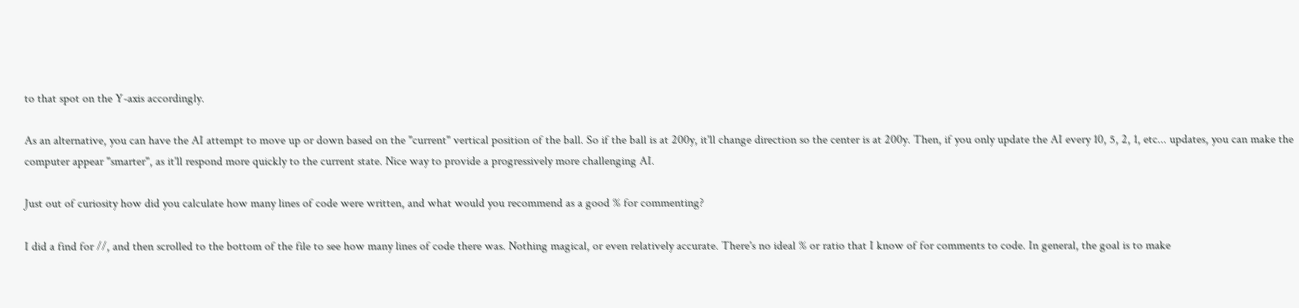to that spot on the Y-axis accordingly.

As an alternative, you can have the AI attempt to move up or down based on the "current" vertical position of the ball. So if the ball is at 200y, it'll change direction so the center is at 200y. Then, if you only update the AI every 10, 5, 2, 1, etc... updates, you can make the computer appear "smarter", as it'll respond more quickly to the current state. Nice way to provide a progressively more challenging AI.

Just out of curiosity how did you calculate how many lines of code were written, and what would you recommend as a good % for commenting?

I did a find for //, and then scrolled to the bottom of the file to see how many lines of code there was. Nothing magical, or even relatively accurate. There's no ideal % or ratio that I know of for comments to code. In general, the goal is to make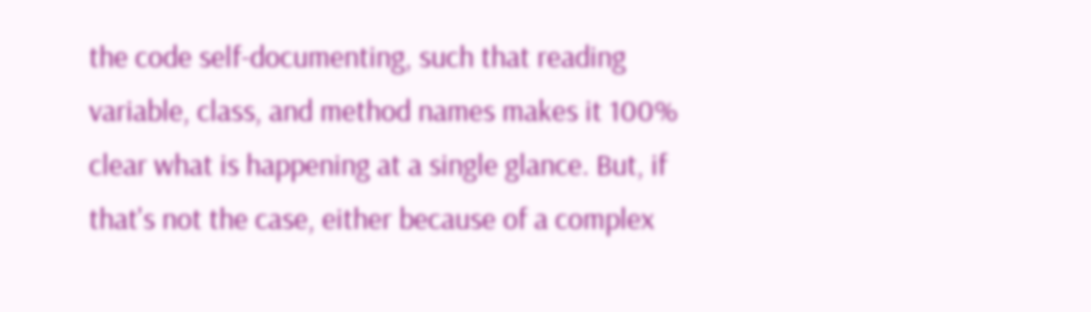the code self-documenting, such that reading variable, class, and method names makes it 100% clear what is happening at a single glance. But, if that's not the case, either because of a complex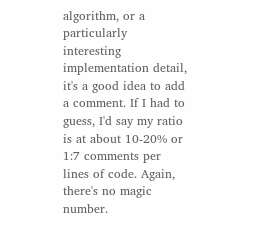algorithm, or a particularly interesting implementation detail, it's a good idea to add a comment. If I had to guess, I'd say my ratio is at about 10-20% or 1:7 comments per lines of code. Again, there's no magic number.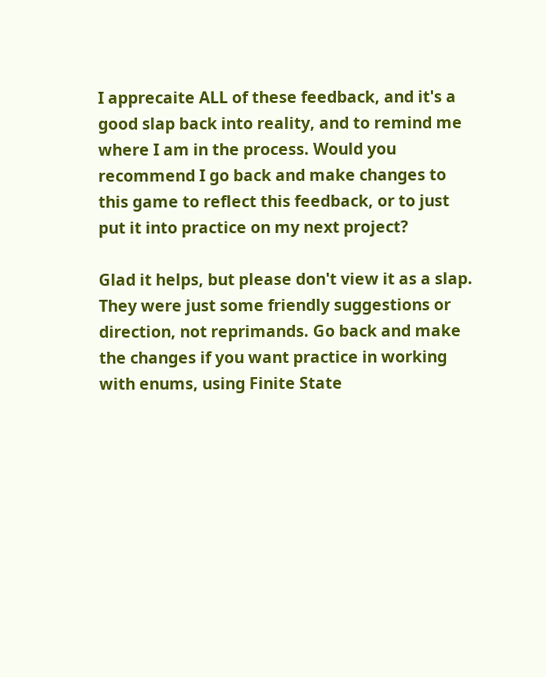I apprecaite ALL of these feedback, and it's a good slap back into reality, and to remind me where I am in the process. Would you recommend I go back and make changes to this game to reflect this feedback, or to just put it into practice on my next project?

Glad it helps, but please don't view it as a slap. They were just some friendly suggestions or direction, not reprimands. Go back and make the changes if you want practice in working with enums, using Finite State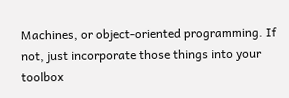Machines, or object-oriented programming. If not, just incorporate those things into your toolbox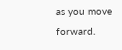as you move forward.